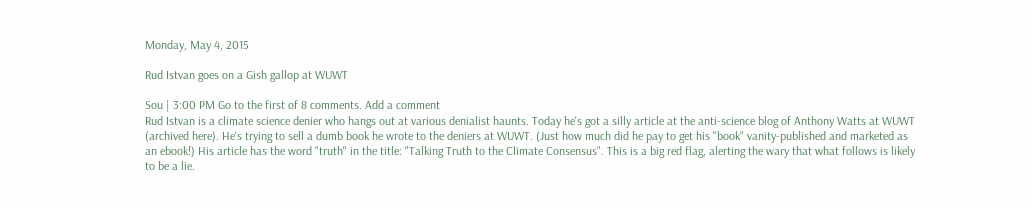Monday, May 4, 2015

Rud Istvan goes on a Gish gallop at WUWT

Sou | 3:00 PM Go to the first of 8 comments. Add a comment
Rud Istvan is a climate science denier who hangs out at various denialist haunts. Today he's got a silly article at the anti-science blog of Anthony Watts at WUWT (archived here). He's trying to sell a dumb book he wrote to the deniers at WUWT. (Just how much did he pay to get his "book" vanity-published and marketed as an ebook!) His article has the word "truth" in the title: "Talking Truth to the Climate Consensus". This is a big red flag, alerting the wary that what follows is likely to be a lie.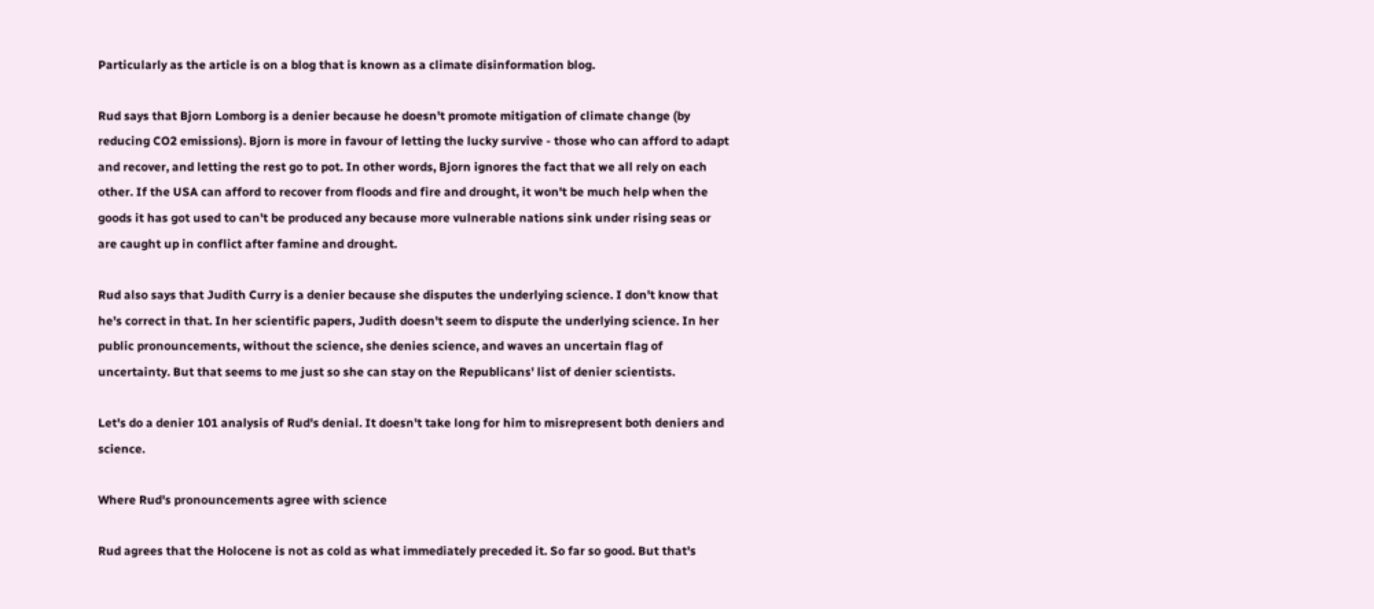Particularly as the article is on a blog that is known as a climate disinformation blog.

Rud says that Bjorn Lomborg is a denier because he doesn't promote mitigation of climate change (by reducing CO2 emissions). Bjorn is more in favour of letting the lucky survive - those who can afford to adapt and recover, and letting the rest go to pot. In other words, Bjorn ignores the fact that we all rely on each other. If the USA can afford to recover from floods and fire and drought, it won't be much help when the goods it has got used to can't be produced any because more vulnerable nations sink under rising seas or are caught up in conflict after famine and drought.

Rud also says that Judith Curry is a denier because she disputes the underlying science. I don't know that he's correct in that. In her scientific papers, Judith doesn't seem to dispute the underlying science. In her public pronouncements, without the science, she denies science, and waves an uncertain flag of uncertainty. But that seems to me just so she can stay on the Republicans' list of denier scientists.

Let's do a denier 101 analysis of Rud's denial. It doesn't take long for him to misrepresent both deniers and science.

Where Rud's pronouncements agree with science

Rud agrees that the Holocene is not as cold as what immediately preceded it. So far so good. But that's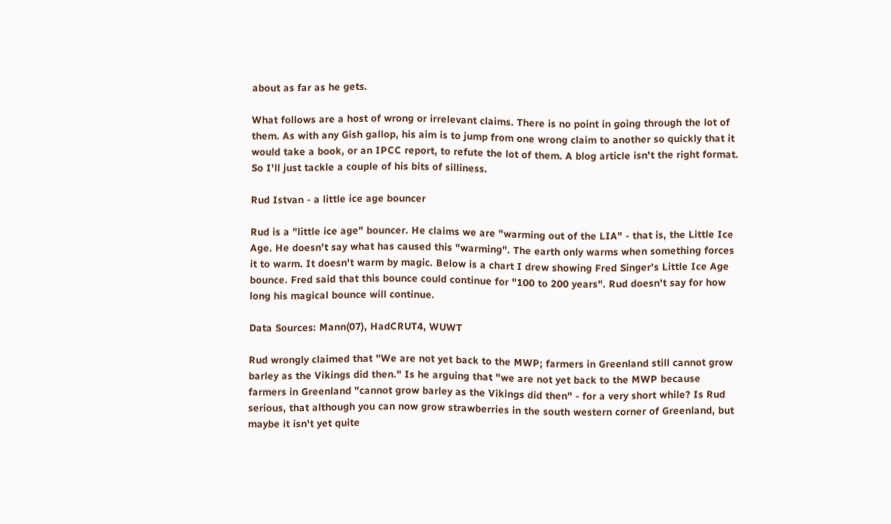about as far as he gets.

What follows are a host of wrong or irrelevant claims. There is no point in going through the lot of them. As with any Gish gallop, his aim is to jump from one wrong claim to another so quickly that it would take a book, or an IPCC report, to refute the lot of them. A blog article isn't the right format. So I'll just tackle a couple of his bits of silliness.

Rud Istvan - a little ice age bouncer

Rud is a "little ice age" bouncer. He claims we are "warming out of the LIA" - that is, the Little Ice Age. He doesn't say what has caused this "warming". The earth only warms when something forces it to warm. It doesn't warm by magic. Below is a chart I drew showing Fred Singer's Little Ice Age bounce. Fred said that this bounce could continue for "100 to 200 years". Rud doesn't say for how long his magical bounce will continue.

Data Sources: Mann(07), HadCRUT4, WUWT

Rud wrongly claimed that "We are not yet back to the MWP; farmers in Greenland still cannot grow barley as the Vikings did then." Is he arguing that "we are not yet back to the MWP because farmers in Greenland "cannot grow barley as the Vikings did then" - for a very short while? Is Rud serious, that although you can now grow strawberries in the south western corner of Greenland, but maybe it isn't yet quite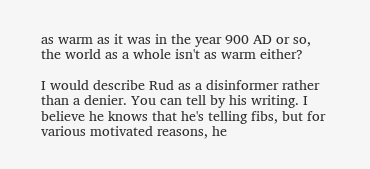as warm as it was in the year 900 AD or so, the world as a whole isn't as warm either?

I would describe Rud as a disinformer rather than a denier. You can tell by his writing. I believe he knows that he's telling fibs, but for various motivated reasons, he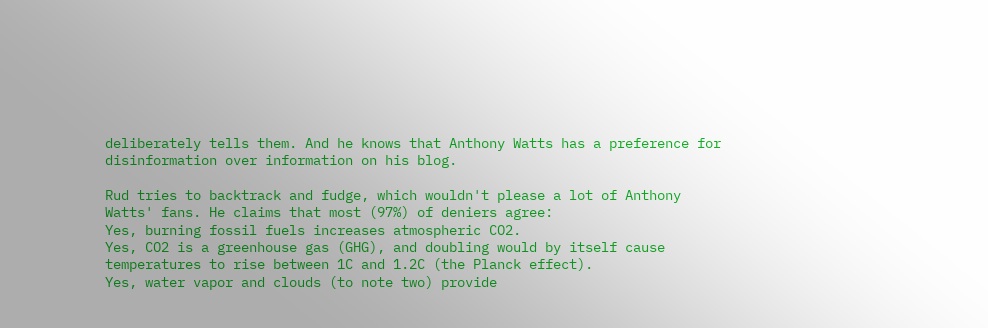deliberately tells them. And he knows that Anthony Watts has a preference for disinformation over information on his blog.

Rud tries to backtrack and fudge, which wouldn't please a lot of Anthony Watts' fans. He claims that most (97%) of deniers agree:
Yes, burning fossil fuels increases atmospheric CO2.
Yes, CO2 is a greenhouse gas (GHG), and doubling would by itself cause temperatures to rise between 1C and 1.2C (the Planck effect).
Yes, water vapor and clouds (to note two) provide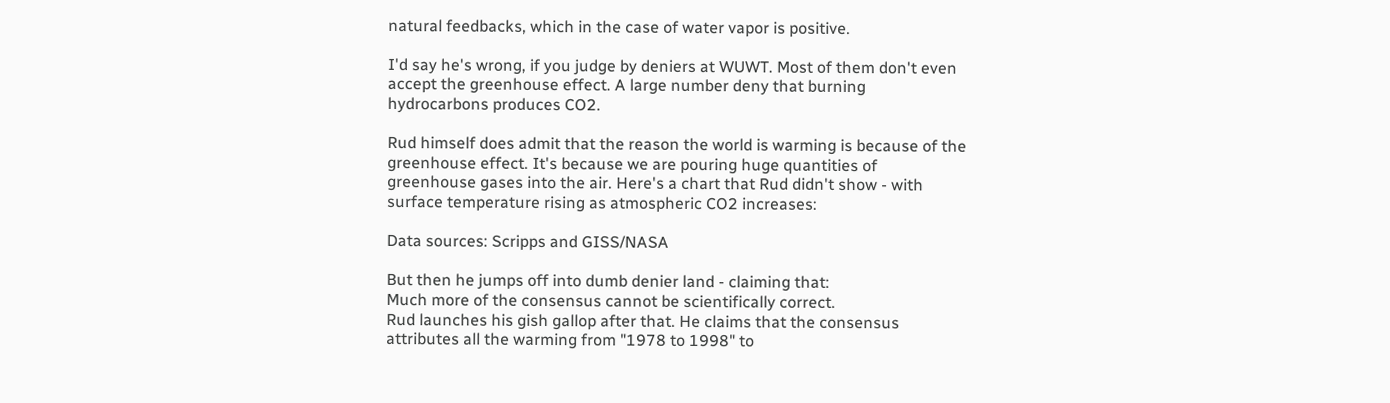natural feedbacks, which in the case of water vapor is positive.

I'd say he's wrong, if you judge by deniers at WUWT. Most of them don't even accept the greenhouse effect. A large number deny that burning hydrocarbons produces CO2.

Rud himself does admit that the reason the world is warming is because of the greenhouse effect. It's because we are pouring huge quantities of greenhouse gases into the air. Here's a chart that Rud didn't show - with surface temperature rising as atmospheric CO2 increases:

Data sources: Scripps and GISS/NASA

But then he jumps off into dumb denier land - claiming that:
Much more of the consensus cannot be scientifically correct.
Rud launches his gish gallop after that. He claims that the consensus attributes all the warming from "1978 to 1998" to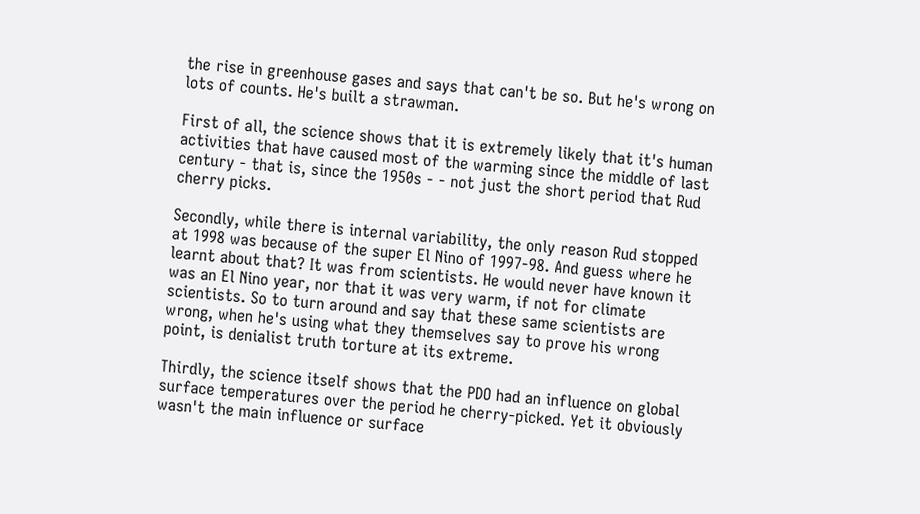the rise in greenhouse gases and says that can't be so. But he's wrong on lots of counts. He's built a strawman.

First of all, the science shows that it is extremely likely that it's human activities that have caused most of the warming since the middle of last century - that is, since the 1950s - - not just the short period that Rud cherry picks.

Secondly, while there is internal variability, the only reason Rud stopped at 1998 was because of the super El Nino of 1997-98. And guess where he learnt about that? It was from scientists. He would never have known it was an El Nino year, nor that it was very warm, if not for climate scientists. So to turn around and say that these same scientists are wrong, when he's using what they themselves say to prove his wrong point, is denialist truth torture at its extreme.

Thirdly, the science itself shows that the PDO had an influence on global surface temperatures over the period he cherry-picked. Yet it obviously wasn't the main influence or surface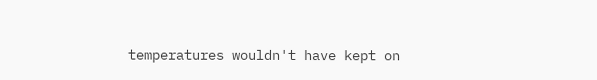temperatures wouldn't have kept on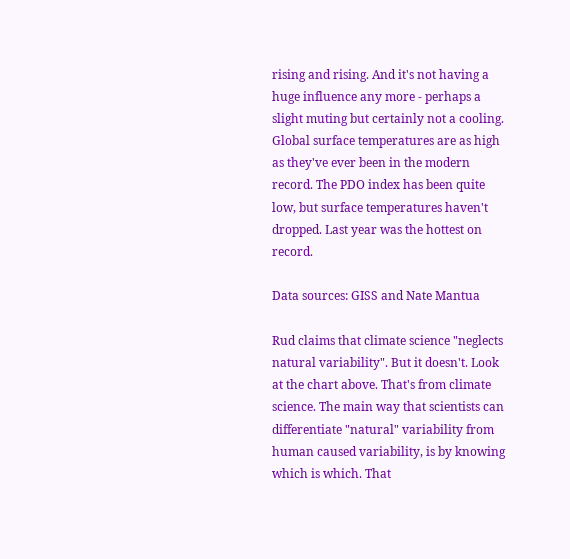rising and rising. And it's not having a huge influence any more - perhaps a slight muting but certainly not a cooling. Global surface temperatures are as high as they've ever been in the modern record. The PDO index has been quite low, but surface temperatures haven't dropped. Last year was the hottest on record.

Data sources: GISS and Nate Mantua

Rud claims that climate science "neglects natural variability". But it doesn't. Look at the chart above. That's from climate science. The main way that scientists can differentiate "natural" variability from human caused variability, is by knowing which is which. That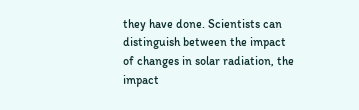they have done. Scientists can distinguish between the impact of changes in solar radiation, the impact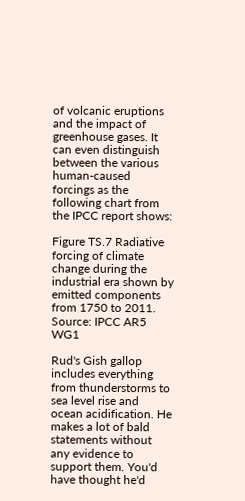of volcanic eruptions and the impact of greenhouse gases. It can even distinguish between the various human-caused forcings as the following chart from the IPCC report shows:

Figure TS.7 Radiative forcing of climate change during the industrial era shown by emitted components from 1750 to 2011. Source: IPCC AR5 WG1

Rud's Gish gallop includes everything from thunderstorms to sea level rise and ocean acidification. He makes a lot of bald statements without any evidence to support them. You'd have thought he'd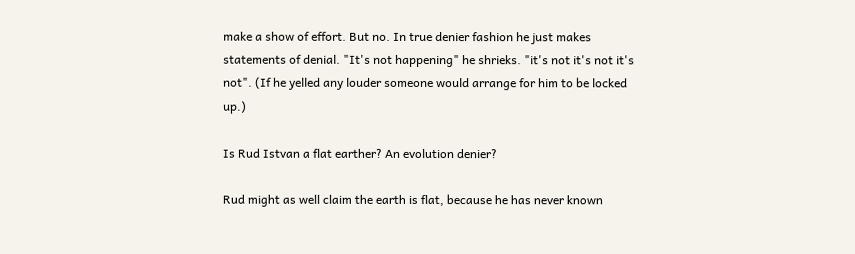make a show of effort. But no. In true denier fashion he just makes statements of denial. "It's not happening" he shrieks. "it's not it's not it's not". (If he yelled any louder someone would arrange for him to be locked up.)

Is Rud Istvan a flat earther? An evolution denier?

Rud might as well claim the earth is flat, because he has never known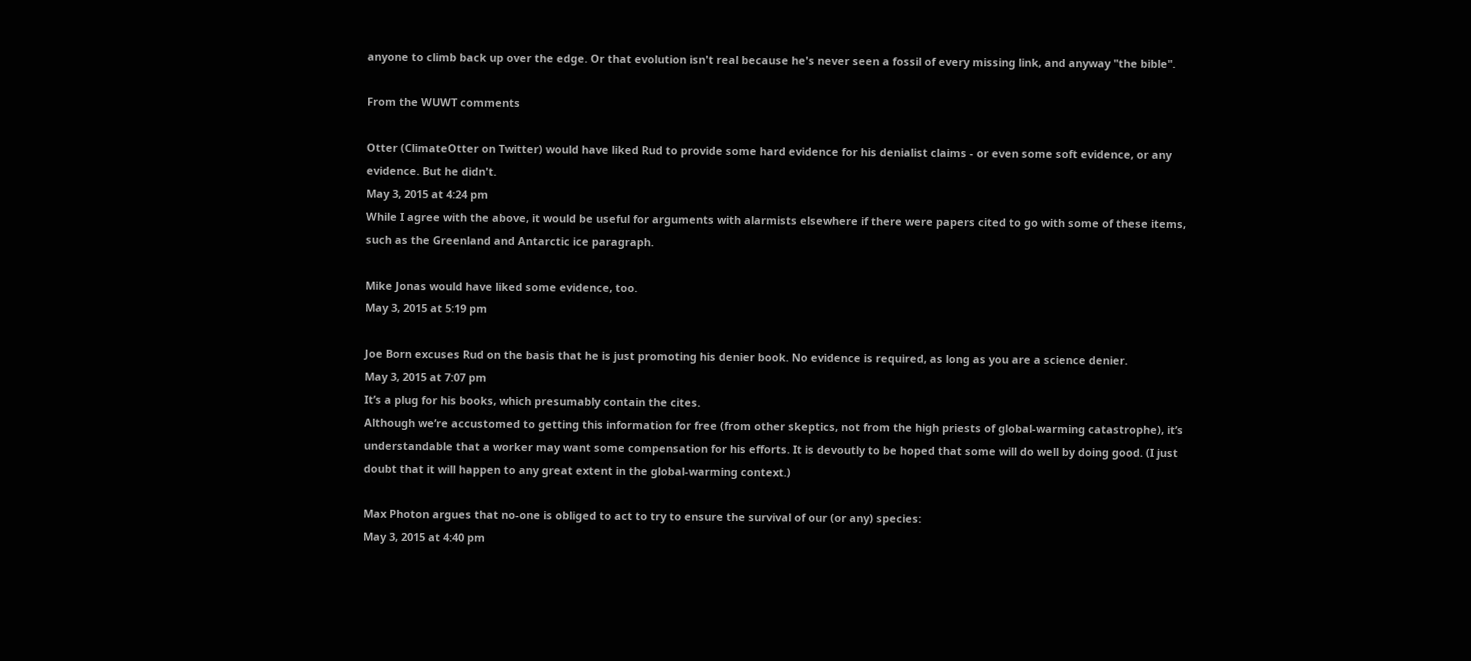anyone to climb back up over the edge. Or that evolution isn't real because he's never seen a fossil of every missing link, and anyway "the bible".

From the WUWT comments

Otter (ClimateOtter on Twitter) would have liked Rud to provide some hard evidence for his denialist claims - or even some soft evidence, or any evidence. But he didn't.
May 3, 2015 at 4:24 pm
While I agree with the above, it would be useful for arguments with alarmists elsewhere if there were papers cited to go with some of these items, such as the Greenland and Antarctic ice paragraph.

Mike Jonas would have liked some evidence, too.
May 3, 2015 at 5:19 pm

Joe Born excuses Rud on the basis that he is just promoting his denier book. No evidence is required, as long as you are a science denier.
May 3, 2015 at 7:07 pm
It’s a plug for his books, which presumably contain the cites.
Although we’re accustomed to getting this information for free (from other skeptics, not from the high priests of global-warming catastrophe), it’s understandable that a worker may want some compensation for his efforts. It is devoutly to be hoped that some will do well by doing good. (I just doubt that it will happen to any great extent in the global-warming context.)

Max Photon argues that no-one is obliged to act to try to ensure the survival of our (or any) species:
May 3, 2015 at 4:40 pm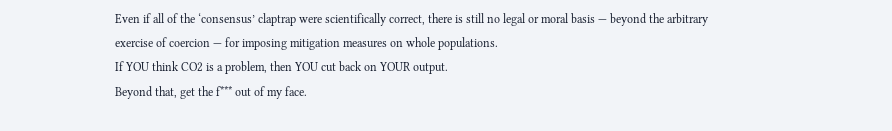Even if all of the ‘consensus’ claptrap were scientifically correct, there is still no legal or moral basis — beyond the arbitrary exercise of coercion — for imposing mitigation measures on whole populations.
If YOU think CO2 is a problem, then YOU cut back on YOUR output.
Beyond that, get the f*** out of my face.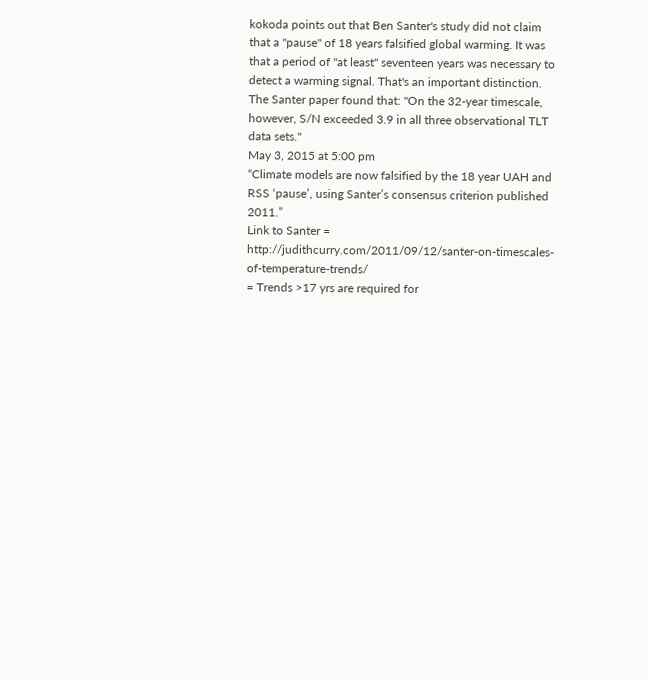kokoda points out that Ben Santer's study did not claim that a "pause" of 18 years falsified global warming. It was that a period of "at least" seventeen years was necessary to detect a warming signal. That's an important distinction. The Santer paper found that: "On the 32-year timescale, however, S/N exceeded 3.9 in all three observational TLT data sets."
May 3, 2015 at 5:00 pm
“Climate models are now falsified by the 18 year UAH and RSS ‘pause’, using Santer’s consensus criterion published 2011.”
Link to Santer = http://judithcurry.com/2011/09/12/santer-on-timescales-of-temperature-trends/
= Trends >17 yrs are required for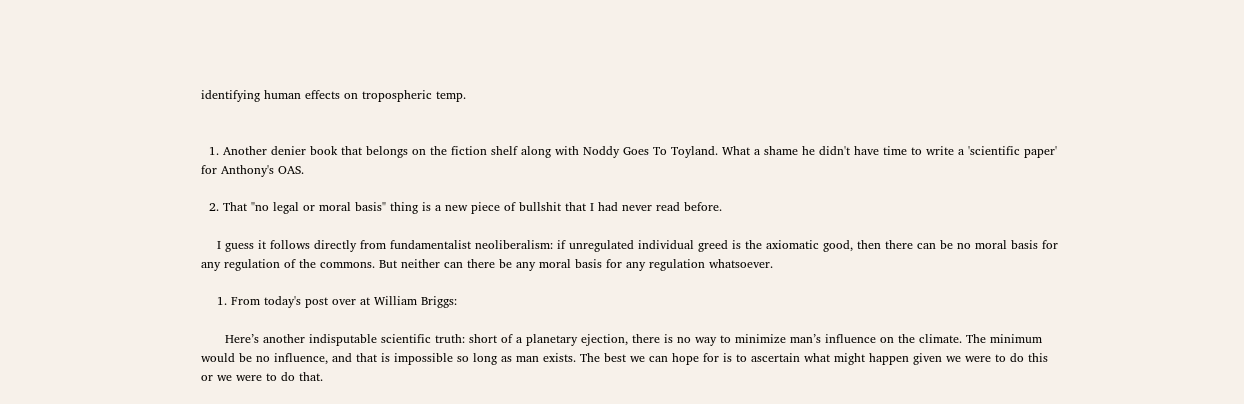identifying human effects on tropospheric temp.


  1. Another denier book that belongs on the fiction shelf along with Noddy Goes To Toyland. What a shame he didn't have time to write a 'scientific paper' for Anthony's OAS.

  2. That "no legal or moral basis" thing is a new piece of bullshit that I had never read before.

    I guess it follows directly from fundamentalist neoliberalism: if unregulated individual greed is the axiomatic good, then there can be no moral basis for any regulation of the commons. But neither can there be any moral basis for any regulation whatsoever.

    1. From today's post over at William Briggs:

      Here’s another indisputable scientific truth: short of a planetary ejection, there is no way to minimize man’s influence on the climate. The minimum would be no influence, and that is impossible so long as man exists. The best we can hope for is to ascertain what might happen given we were to do this or we were to do that.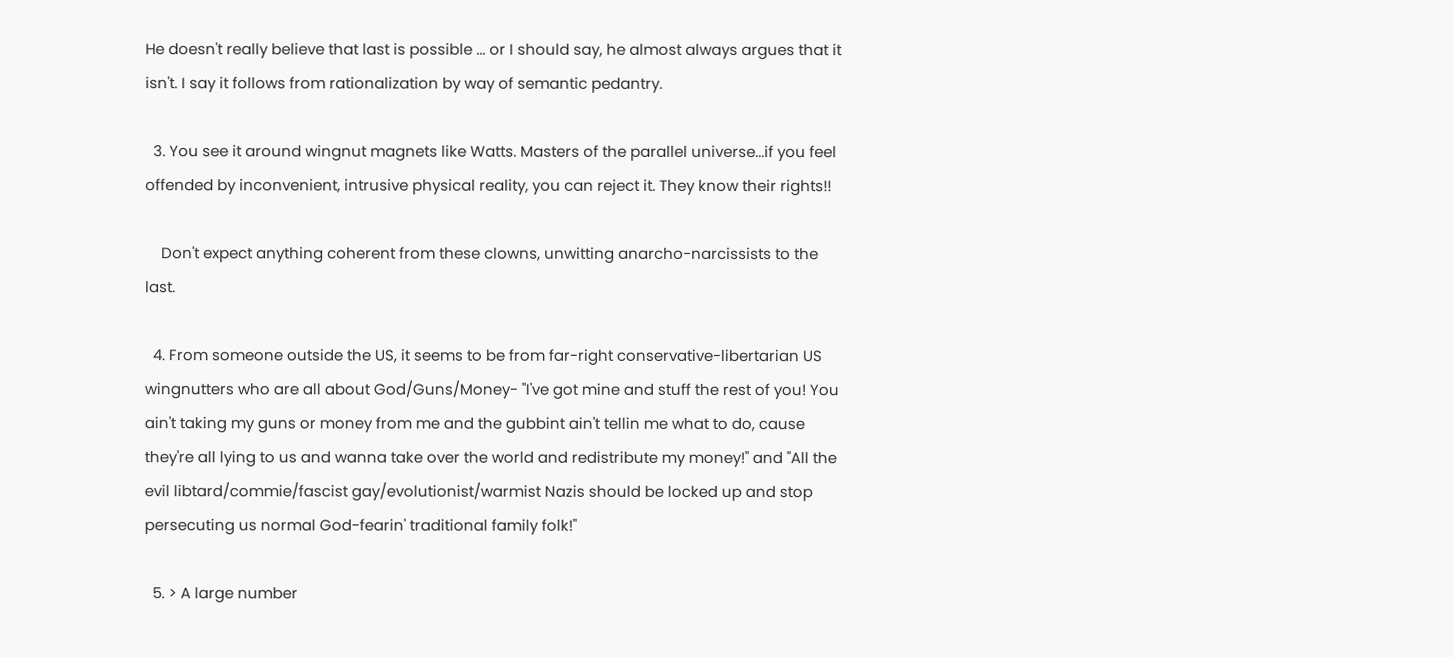He doesn't really believe that last is possible ... or I should say, he almost always argues that it isn't. I say it follows from rationalization by way of semantic pedantry.

  3. You see it around wingnut magnets like Watts. Masters of the parallel universe...if you feel offended by inconvenient, intrusive physical reality, you can reject it. They know their rights!!

    Don't expect anything coherent from these clowns, unwitting anarcho-narcissists to the last.

  4. From someone outside the US, it seems to be from far-right conservative-libertarian US wingnutters who are all about God/Guns/Money- "I've got mine and stuff the rest of you! You ain't taking my guns or money from me and the gubbint ain't tellin me what to do, cause they're all lying to us and wanna take over the world and redistribute my money!" and "All the evil libtard/commie/fascist gay/evolutionist/warmist Nazis should be locked up and stop persecuting us normal God-fearin' traditional family folk!"

  5. > A large number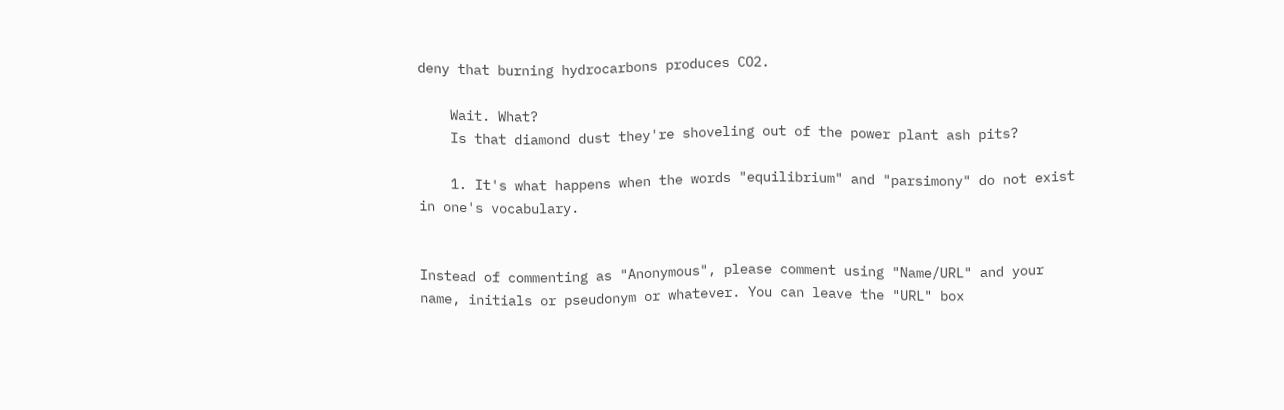deny that burning hydrocarbons produces CO2.

    Wait. What?
    Is that diamond dust they're shoveling out of the power plant ash pits?

    1. It's what happens when the words "equilibrium" and "parsimony" do not exist in one's vocabulary.


Instead of commenting as "Anonymous", please comment using "Name/URL" and your name, initials or pseudonym or whatever. You can leave the "URL" box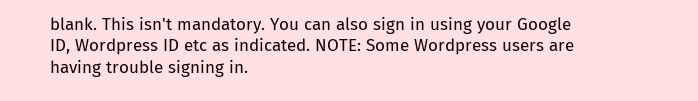blank. This isn't mandatory. You can also sign in using your Google ID, Wordpress ID etc as indicated. NOTE: Some Wordpress users are having trouble signing in.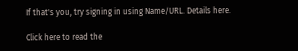If that's you, try signing in using Name/URL. Details here.

Click here to read the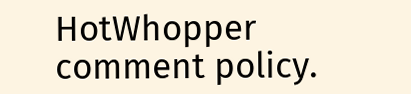HotWhopper comment policy.